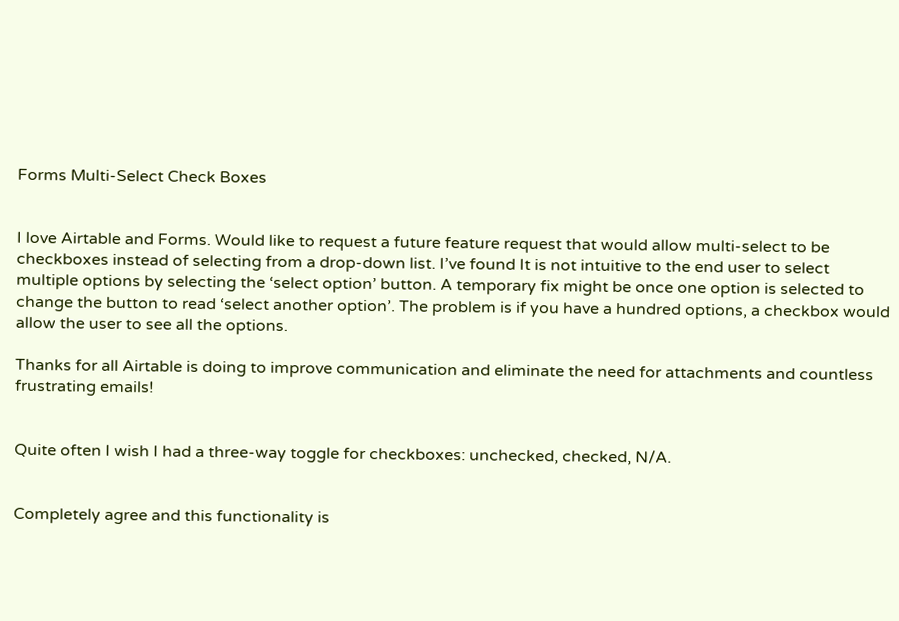Forms Multi-Select Check Boxes


I love Airtable and Forms. Would like to request a future feature request that would allow multi-select to be checkboxes instead of selecting from a drop-down list. I’ve found It is not intuitive to the end user to select multiple options by selecting the ‘select option’ button. A temporary fix might be once one option is selected to change the button to read ‘select another option’. The problem is if you have a hundred options, a checkbox would allow the user to see all the options.

Thanks for all Airtable is doing to improve communication and eliminate the need for attachments and countless frustrating emails!


Quite often I wish I had a three-way toggle for checkboxes: unchecked, checked, N/A.


Completely agree and this functionality is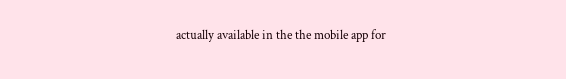actually available in the the mobile app for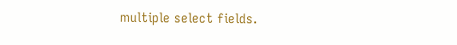multiple select fields.